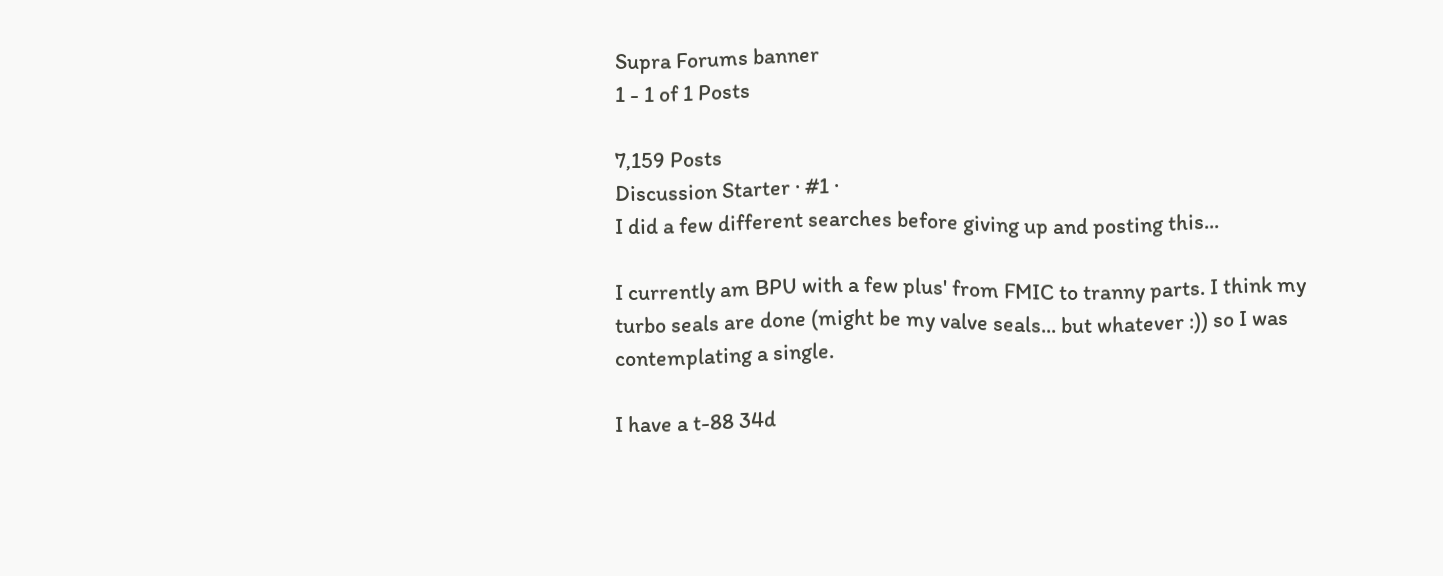Supra Forums banner
1 - 1 of 1 Posts

7,159 Posts
Discussion Starter · #1 ·
I did a few different searches before giving up and posting this...

I currently am BPU with a few plus' from FMIC to tranny parts. I think my turbo seals are done (might be my valve seals... but whatever :)) so I was contemplating a single.

I have a t-88 34d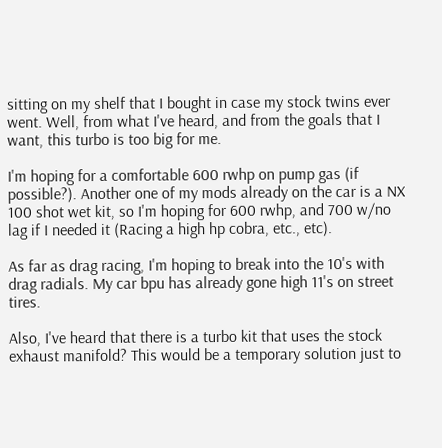sitting on my shelf that I bought in case my stock twins ever went. Well, from what I've heard, and from the goals that I want, this turbo is too big for me.

I'm hoping for a comfortable 600 rwhp on pump gas (if possible?). Another one of my mods already on the car is a NX 100 shot wet kit, so I'm hoping for 600 rwhp, and 700 w/no lag if I needed it (Racing a high hp cobra, etc., etc).

As far as drag racing, I'm hoping to break into the 10's with drag radials. My car bpu has already gone high 11's on street tires.

Also, I've heard that there is a turbo kit that uses the stock exhaust manifold? This would be a temporary solution just to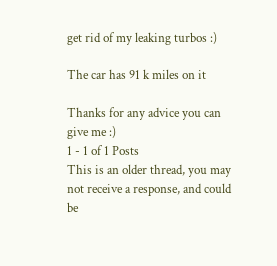get rid of my leaking turbos :)

The car has 91 k miles on it

Thanks for any advice you can give me :)
1 - 1 of 1 Posts
This is an older thread, you may not receive a response, and could be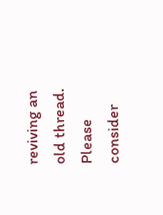reviving an old thread. Please consider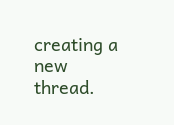creating a new thread.